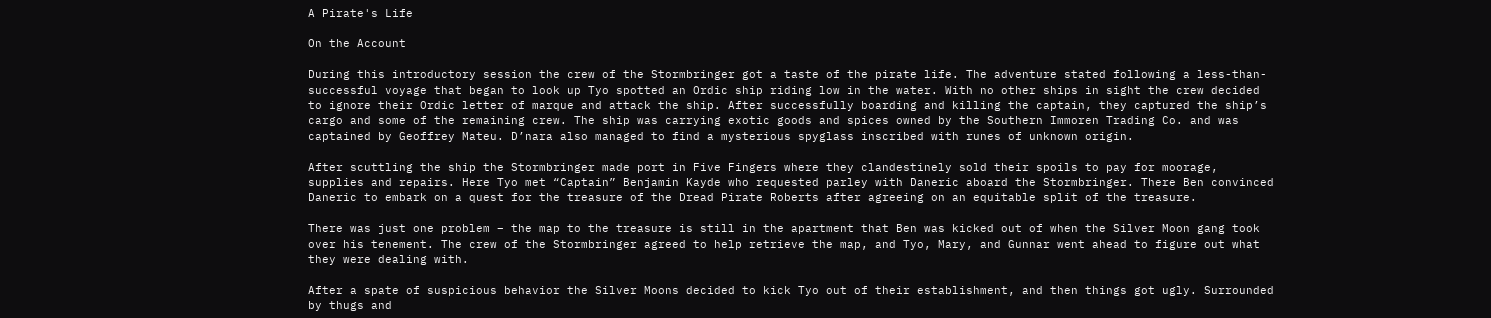A Pirate's Life

On the Account

During this introductory session the crew of the Stormbringer got a taste of the pirate life. The adventure stated following a less-than-successful voyage that began to look up Tyo spotted an Ordic ship riding low in the water. With no other ships in sight the crew decided to ignore their Ordic letter of marque and attack the ship. After successfully boarding and killing the captain, they captured the ship’s cargo and some of the remaining crew. The ship was carrying exotic goods and spices owned by the Southern Immoren Trading Co. and was captained by Geoffrey Mateu. D’nara also managed to find a mysterious spyglass inscribed with runes of unknown origin.

After scuttling the ship the Stormbringer made port in Five Fingers where they clandestinely sold their spoils to pay for moorage, supplies and repairs. Here Tyo met “Captain” Benjamin Kayde who requested parley with Daneric aboard the Stormbringer. There Ben convinced Daneric to embark on a quest for the treasure of the Dread Pirate Roberts after agreeing on an equitable split of the treasure.

There was just one problem – the map to the treasure is still in the apartment that Ben was kicked out of when the Silver Moon gang took over his tenement. The crew of the Stormbringer agreed to help retrieve the map, and Tyo, Mary, and Gunnar went ahead to figure out what they were dealing with.

After a spate of suspicious behavior the Silver Moons decided to kick Tyo out of their establishment, and then things got ugly. Surrounded by thugs and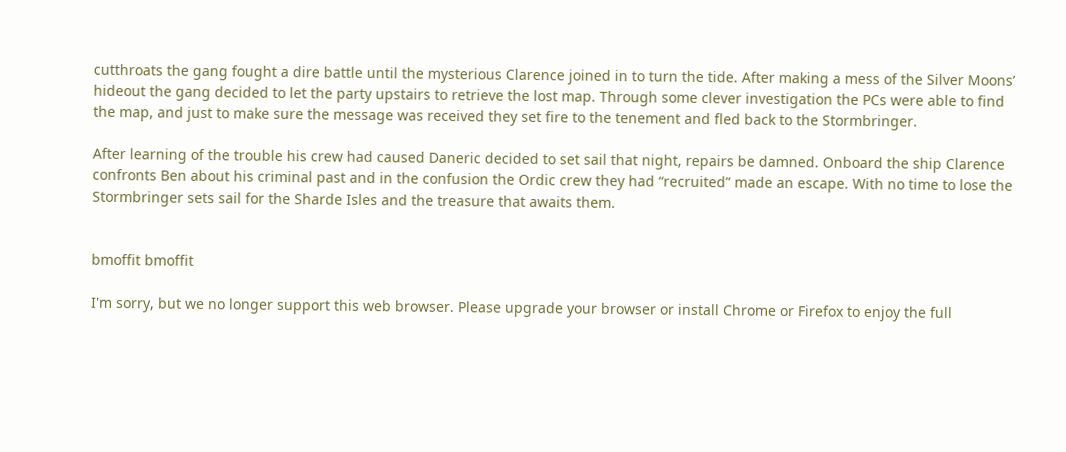cutthroats the gang fought a dire battle until the mysterious Clarence joined in to turn the tide. After making a mess of the Silver Moons’ hideout the gang decided to let the party upstairs to retrieve the lost map. Through some clever investigation the PCs were able to find the map, and just to make sure the message was received they set fire to the tenement and fled back to the Stormbringer.

After learning of the trouble his crew had caused Daneric decided to set sail that night, repairs be damned. Onboard the ship Clarence confronts Ben about his criminal past and in the confusion the Ordic crew they had “recruited” made an escape. With no time to lose the Stormbringer sets sail for the Sharde Isles and the treasure that awaits them.


bmoffit bmoffit

I'm sorry, but we no longer support this web browser. Please upgrade your browser or install Chrome or Firefox to enjoy the full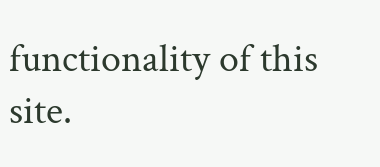functionality of this site.